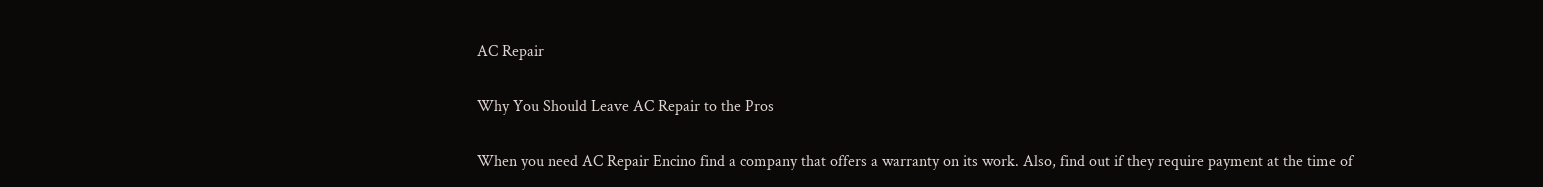AC Repair

Why You Should Leave AC Repair to the Pros

When you need AC Repair Encino find a company that offers a warranty on its work. Also, find out if they require payment at the time of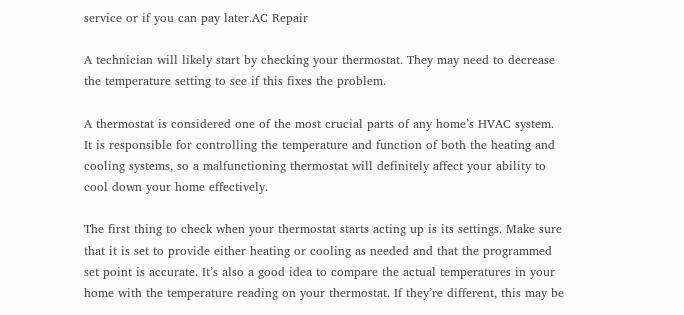service or if you can pay later.AC Repair

A technician will likely start by checking your thermostat. They may need to decrease the temperature setting to see if this fixes the problem.

A thermostat is considered one of the most crucial parts of any home’s HVAC system. It is responsible for controlling the temperature and function of both the heating and cooling systems, so a malfunctioning thermostat will definitely affect your ability to cool down your home effectively.

The first thing to check when your thermostat starts acting up is its settings. Make sure that it is set to provide either heating or cooling as needed and that the programmed set point is accurate. It’s also a good idea to compare the actual temperatures in your home with the temperature reading on your thermostat. If they’re different, this may be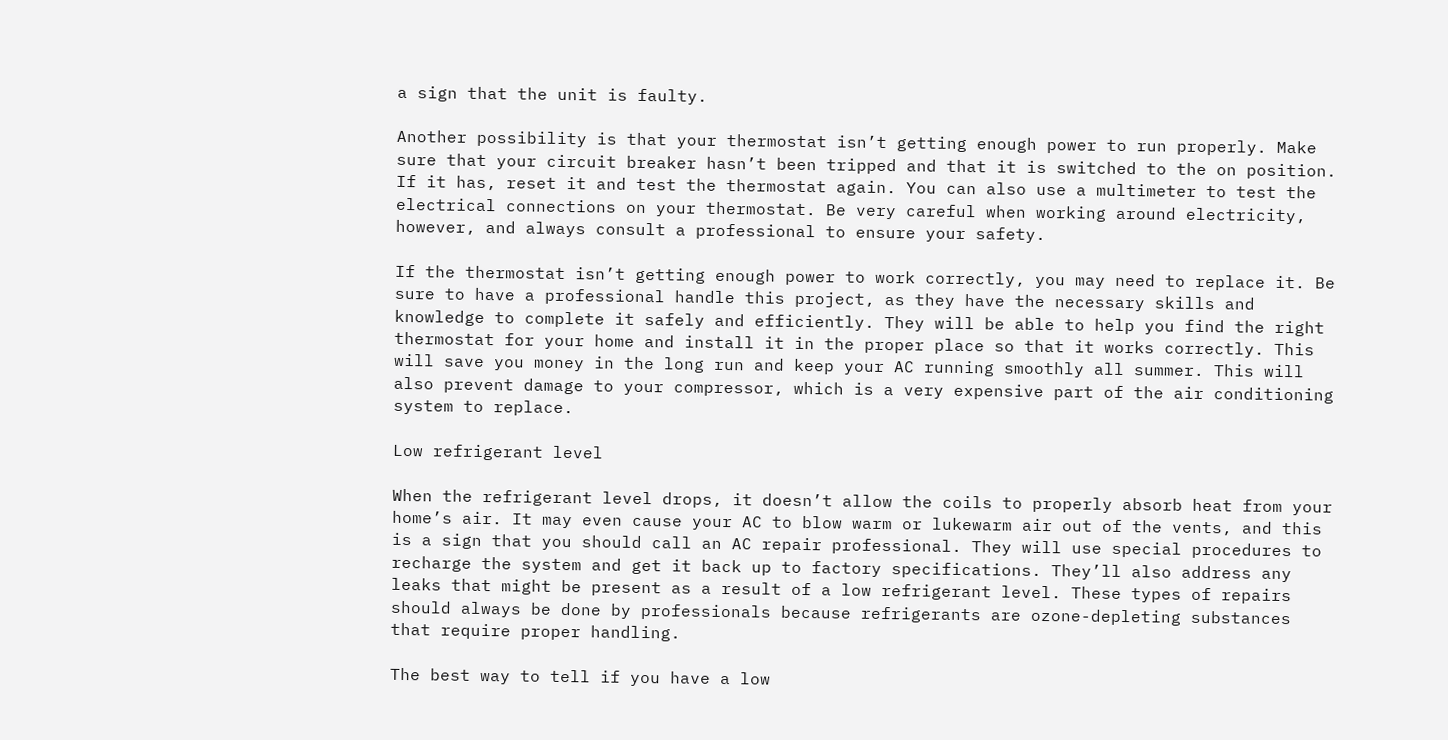a sign that the unit is faulty.

Another possibility is that your thermostat isn’t getting enough power to run properly. Make sure that your circuit breaker hasn’t been tripped and that it is switched to the on position. If it has, reset it and test the thermostat again. You can also use a multimeter to test the electrical connections on your thermostat. Be very careful when working around electricity, however, and always consult a professional to ensure your safety.

If the thermostat isn’t getting enough power to work correctly, you may need to replace it. Be sure to have a professional handle this project, as they have the necessary skills and knowledge to complete it safely and efficiently. They will be able to help you find the right thermostat for your home and install it in the proper place so that it works correctly. This will save you money in the long run and keep your AC running smoothly all summer. This will also prevent damage to your compressor, which is a very expensive part of the air conditioning system to replace.

Low refrigerant level

When the refrigerant level drops, it doesn’t allow the coils to properly absorb heat from your home’s air. It may even cause your AC to blow warm or lukewarm air out of the vents, and this is a sign that you should call an AC repair professional. They will use special procedures to recharge the system and get it back up to factory specifications. They’ll also address any leaks that might be present as a result of a low refrigerant level. These types of repairs should always be done by professionals because refrigerants are ozone-depleting substances that require proper handling.

The best way to tell if you have a low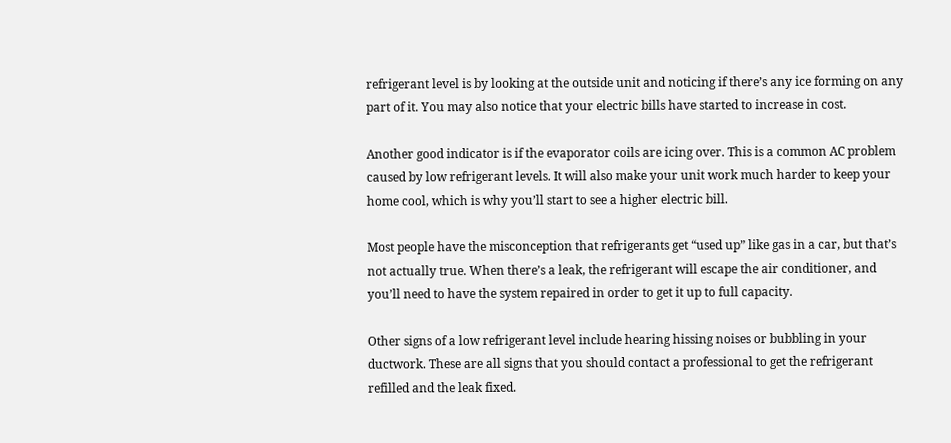refrigerant level is by looking at the outside unit and noticing if there’s any ice forming on any part of it. You may also notice that your electric bills have started to increase in cost.

Another good indicator is if the evaporator coils are icing over. This is a common AC problem caused by low refrigerant levels. It will also make your unit work much harder to keep your home cool, which is why you’ll start to see a higher electric bill.

Most people have the misconception that refrigerants get “used up” like gas in a car, but that’s not actually true. When there’s a leak, the refrigerant will escape the air conditioner, and you’ll need to have the system repaired in order to get it up to full capacity.

Other signs of a low refrigerant level include hearing hissing noises or bubbling in your ductwork. These are all signs that you should contact a professional to get the refrigerant refilled and the leak fixed.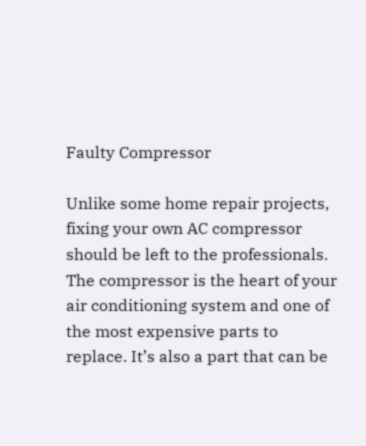Faulty Compressor

Unlike some home repair projects, fixing your own AC compressor should be left to the professionals. The compressor is the heart of your air conditioning system and one of the most expensive parts to replace. It’s also a part that can be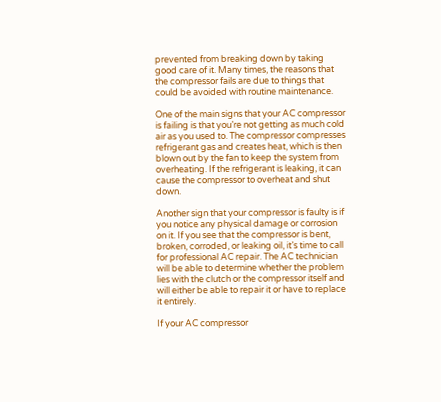prevented from breaking down by taking good care of it. Many times, the reasons that the compressor fails are due to things that could be avoided with routine maintenance.

One of the main signs that your AC compressor is failing is that you’re not getting as much cold air as you used to. The compressor compresses refrigerant gas and creates heat, which is then blown out by the fan to keep the system from overheating. If the refrigerant is leaking, it can cause the compressor to overheat and shut down.

Another sign that your compressor is faulty is if you notice any physical damage or corrosion on it. If you see that the compressor is bent, broken, corroded, or leaking oil, it’s time to call for professional AC repair. The AC technician will be able to determine whether the problem lies with the clutch or the compressor itself and will either be able to repair it or have to replace it entirely.

If your AC compressor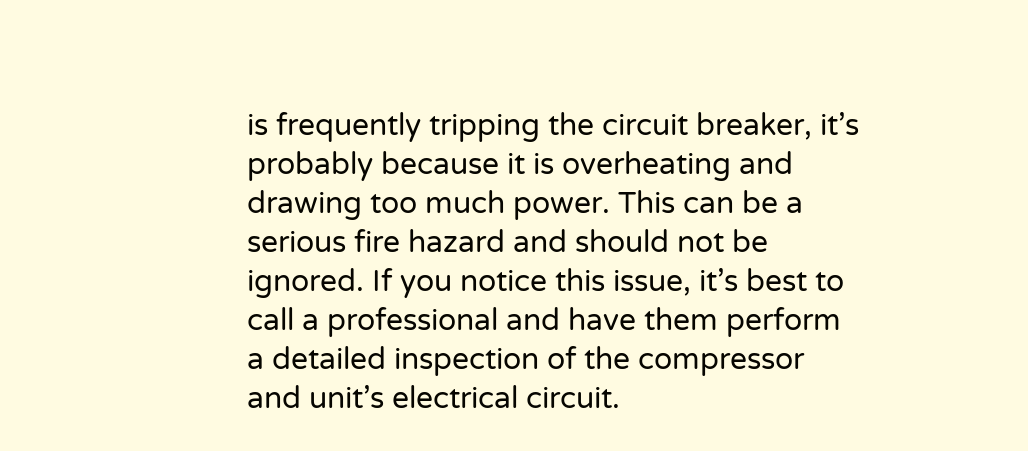is frequently tripping the circuit breaker, it’s probably because it is overheating and drawing too much power. This can be a serious fire hazard and should not be ignored. If you notice this issue, it’s best to call a professional and have them perform a detailed inspection of the compressor and unit’s electrical circuit.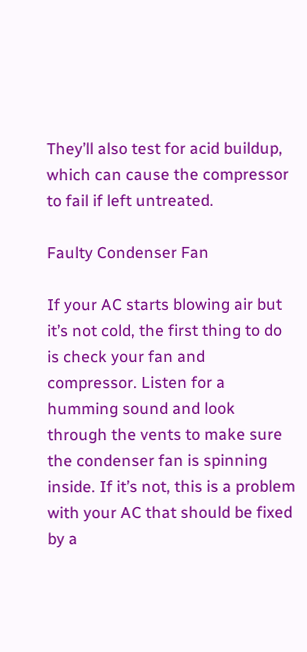They’ll also test for acid buildup, which can cause the compressor to fail if left untreated.

Faulty Condenser Fan

If your AC starts blowing air but it’s not cold, the first thing to do is check your fan and compressor. Listen for a humming sound and look through the vents to make sure the condenser fan is spinning inside. If it’s not, this is a problem with your AC that should be fixed by a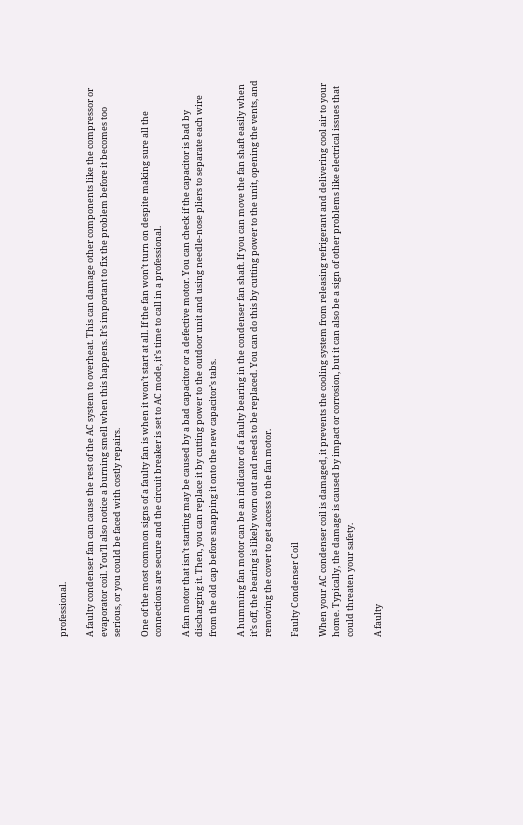professional.

A faulty condenser fan can cause the rest of the AC system to overheat. This can damage other components like the compressor or evaporator coil. You’ll also notice a burning smell when this happens. It’s important to fix the problem before it becomes too serious, or you could be faced with costly repairs.

One of the most common signs of a faulty fan is when it won’t start at all. If the fan won’t turn on despite making sure all the connections are secure and the circuit breaker is set to AC mode, it’s time to call in a professional.

A fan motor that isn’t starting may be caused by a bad capacitor or a defective motor. You can check if the capacitor is bad by discharging it. Then, you can replace it by cutting power to the outdoor unit and using needle-nose pliers to separate each wire from the old cap before snapping it onto the new capacitor’s tabs.

A humming fan motor can be an indicator of a faulty bearing in the condenser fan shaft. If you can move the fan shaft easily when it’s off, the bearing is likely worn out and needs to be replaced. You can do this by cutting power to the unit, opening the vents, and removing the cover to get access to the fan motor.

Faulty Condenser Coil

When your AC condenser coil is damaged, it prevents the cooling system from releasing refrigerant and delivering cool air to your home. Typically, the damage is caused by impact or corrosion, but it can also be a sign of other problems like electrical issues that could threaten your safety.

A faulty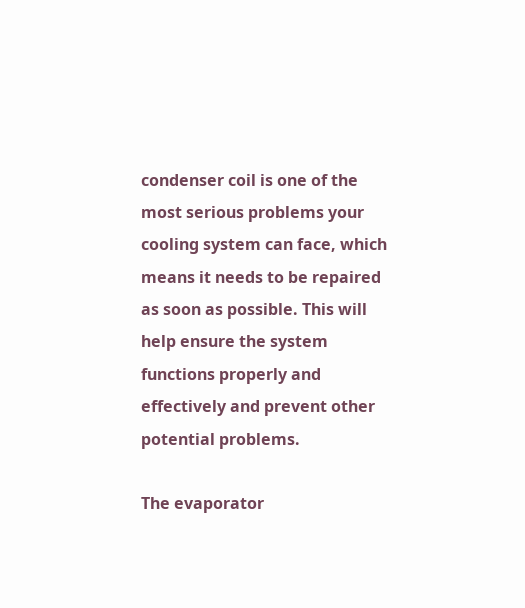condenser coil is one of the most serious problems your cooling system can face, which means it needs to be repaired as soon as possible. This will help ensure the system functions properly and effectively and prevent other potential problems.

The evaporator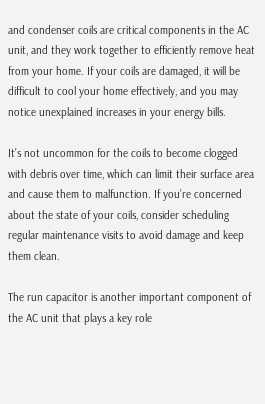and condenser coils are critical components in the AC unit, and they work together to efficiently remove heat from your home. If your coils are damaged, it will be difficult to cool your home effectively, and you may notice unexplained increases in your energy bills.

It’s not uncommon for the coils to become clogged with debris over time, which can limit their surface area and cause them to malfunction. If you’re concerned about the state of your coils, consider scheduling regular maintenance visits to avoid damage and keep them clean.

The run capacitor is another important component of the AC unit that plays a key role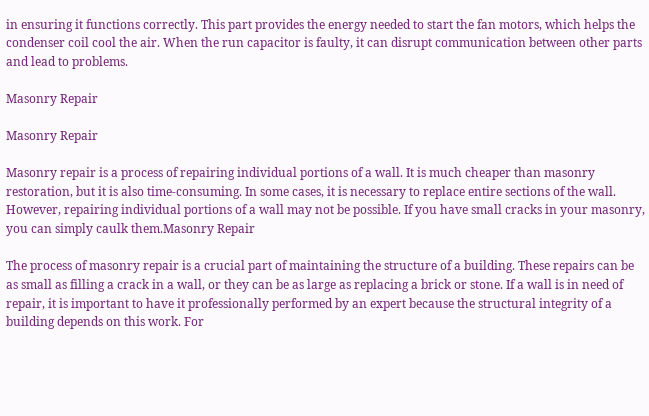in ensuring it functions correctly. This part provides the energy needed to start the fan motors, which helps the condenser coil cool the air. When the run capacitor is faulty, it can disrupt communication between other parts and lead to problems.

Masonry Repair

Masonry Repair

Masonry repair is a process of repairing individual portions of a wall. It is much cheaper than masonry restoration, but it is also time-consuming. In some cases, it is necessary to replace entire sections of the wall. However, repairing individual portions of a wall may not be possible. If you have small cracks in your masonry, you can simply caulk them.Masonry Repair

The process of masonry repair is a crucial part of maintaining the structure of a building. These repairs can be as small as filling a crack in a wall, or they can be as large as replacing a brick or stone. If a wall is in need of repair, it is important to have it professionally performed by an expert because the structural integrity of a building depends on this work. For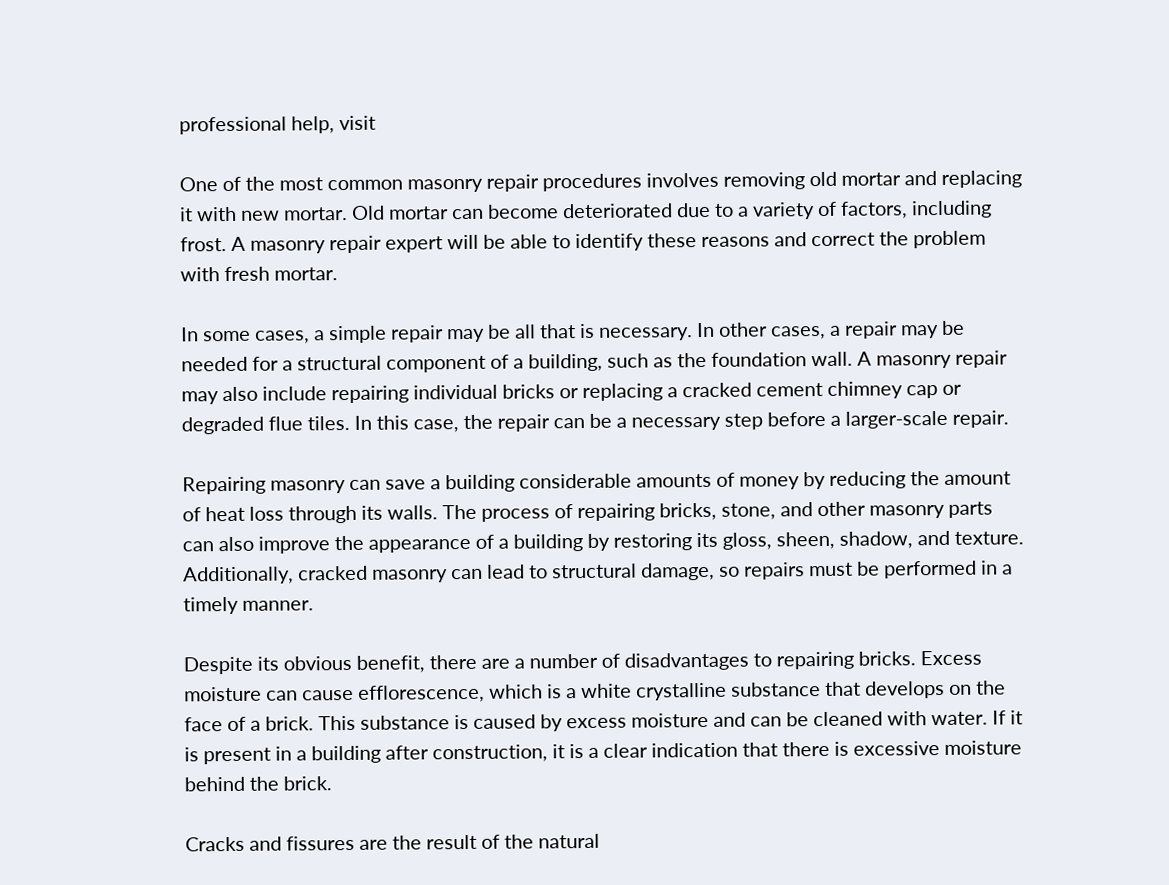professional help, visit

One of the most common masonry repair procedures involves removing old mortar and replacing it with new mortar. Old mortar can become deteriorated due to a variety of factors, including frost. A masonry repair expert will be able to identify these reasons and correct the problem with fresh mortar.

In some cases, a simple repair may be all that is necessary. In other cases, a repair may be needed for a structural component of a building, such as the foundation wall. A masonry repair may also include repairing individual bricks or replacing a cracked cement chimney cap or degraded flue tiles. In this case, the repair can be a necessary step before a larger-scale repair.

Repairing masonry can save a building considerable amounts of money by reducing the amount of heat loss through its walls. The process of repairing bricks, stone, and other masonry parts can also improve the appearance of a building by restoring its gloss, sheen, shadow, and texture. Additionally, cracked masonry can lead to structural damage, so repairs must be performed in a timely manner.

Despite its obvious benefit, there are a number of disadvantages to repairing bricks. Excess moisture can cause efflorescence, which is a white crystalline substance that develops on the face of a brick. This substance is caused by excess moisture and can be cleaned with water. If it is present in a building after construction, it is a clear indication that there is excessive moisture behind the brick.

Cracks and fissures are the result of the natural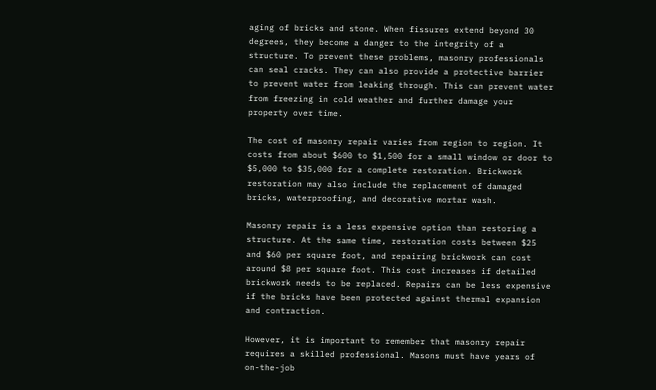aging of bricks and stone. When fissures extend beyond 30 degrees, they become a danger to the integrity of a structure. To prevent these problems, masonry professionals can seal cracks. They can also provide a protective barrier to prevent water from leaking through. This can prevent water from freezing in cold weather and further damage your property over time.

The cost of masonry repair varies from region to region. It costs from about $600 to $1,500 for a small window or door to $5,000 to $35,000 for a complete restoration. Brickwork restoration may also include the replacement of damaged bricks, waterproofing, and decorative mortar wash.

Masonry repair is a less expensive option than restoring a structure. At the same time, restoration costs between $25 and $60 per square foot, and repairing brickwork can cost around $8 per square foot. This cost increases if detailed brickwork needs to be replaced. Repairs can be less expensive if the bricks have been protected against thermal expansion and contraction.

However, it is important to remember that masonry repair requires a skilled professional. Masons must have years of on-the-job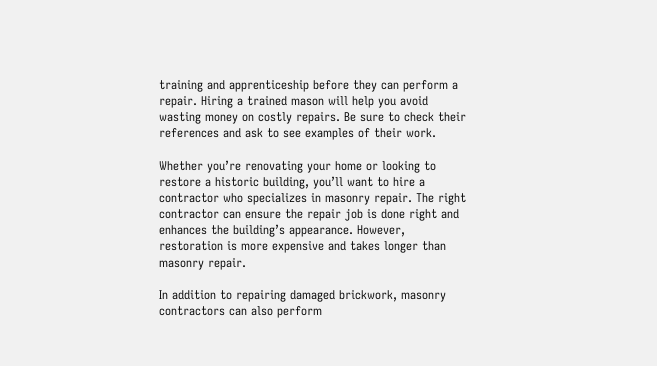training and apprenticeship before they can perform a repair. Hiring a trained mason will help you avoid wasting money on costly repairs. Be sure to check their references and ask to see examples of their work.

Whether you’re renovating your home or looking to restore a historic building, you’ll want to hire a contractor who specializes in masonry repair. The right contractor can ensure the repair job is done right and enhances the building’s appearance. However, restoration is more expensive and takes longer than masonry repair.

In addition to repairing damaged brickwork, masonry contractors can also perform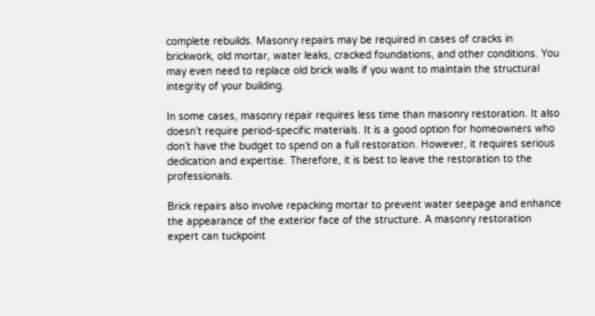complete rebuilds. Masonry repairs may be required in cases of cracks in brickwork, old mortar, water leaks, cracked foundations, and other conditions. You may even need to replace old brick walls if you want to maintain the structural integrity of your building.

In some cases, masonry repair requires less time than masonry restoration. It also doesn’t require period-specific materials. It is a good option for homeowners who don’t have the budget to spend on a full restoration. However, it requires serious dedication and expertise. Therefore, it is best to leave the restoration to the professionals.

Brick repairs also involve repacking mortar to prevent water seepage and enhance the appearance of the exterior face of the structure. A masonry restoration expert can tuckpoint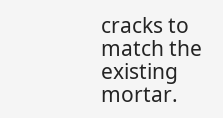cracks to match the existing mortar.